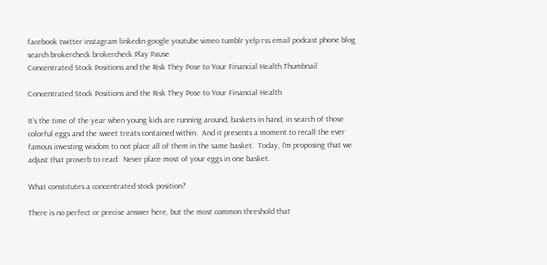facebook twitter instagram linkedin google youtube vimeo tumblr yelp rss email podcast phone blog search brokercheck brokercheck Play Pause
Concentrated Stock Positions and the Risk They Pose to Your Financial Health Thumbnail

Concentrated Stock Positions and the Risk They Pose to Your Financial Health

It's the time of the year when young kids are running around, baskets in hand, in search of those colorful eggs and the sweet treats contained within.  And it presents a moment to recall the ever famous investing wisdom to not place all of them in the same basket.  Today, I'm proposing that we adjust that proverb to read:  Never place most of your eggs in one basket.

What constitutes a concentrated stock position?

There is no perfect or precise answer here, but the most common threshold that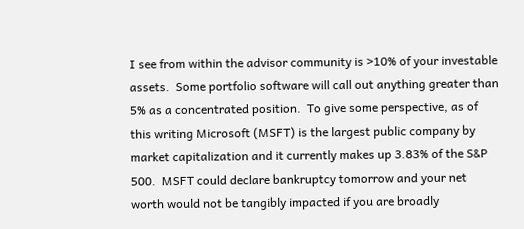I see from within the advisor community is >10% of your investable assets.  Some portfolio software will call out anything greater than 5% as a concentrated position.  To give some perspective, as of this writing Microsoft (MSFT) is the largest public company by market capitalization and it currently makes up 3.83% of the S&P 500.  MSFT could declare bankruptcy tomorrow and your net worth would not be tangibly impacted if you are broadly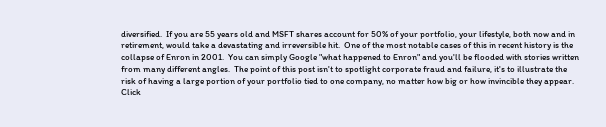diversified.  If you are 55 years old and MSFT shares account for 50% of your portfolio, your lifestyle, both now and in retirement, would take a devastating and irreversible hit.  One of the most notable cases of this in recent history is the collapse of Enron in 2001.  You can simply Google "what happened to Enron" and you'll be flooded with stories written from many different angles.  The point of this post isn't to spotlight corporate fraud and failure, it's to illustrate the risk of having a large portion of your portfolio tied to one company, no matter how big or how invincible they appear.  Click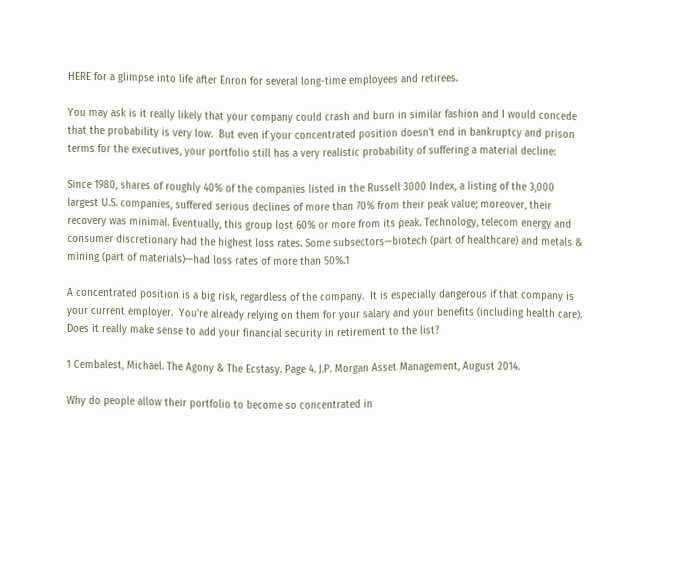HERE for a glimpse into life after Enron for several long-time employees and retirees.

You may ask is it really likely that your company could crash and burn in similar fashion and I would concede that the probability is very low.  But even if your concentrated position doesn't end in bankruptcy and prison terms for the executives, your portfolio still has a very realistic probability of suffering a material decline:

Since 1980, shares of roughly 40% of the companies listed in the Russell 3000 Index, a listing of the 3,000 largest U.S. companies, suffered serious declines of more than 70% from their peak value; moreover, their recovery was minimal. Eventually, this group lost 60% or more from its peak. Technology, telecom energy and consumer discretionary had the highest loss rates. Some subsectors—biotech (part of healthcare) and metals & mining (part of materials)—had loss rates of more than 50%.1

A concentrated position is a big risk, regardless of the company.  It is especially dangerous if that company is your current employer.  You're already relying on them for your salary and your benefits (including health care).  Does it really make sense to add your financial security in retirement to the list?

1 Cembalest, Michael. The Agony & The Ecstasy. Page 4. J.P. Morgan Asset Management, August 2014.

Why do people allow their portfolio to become so concentrated in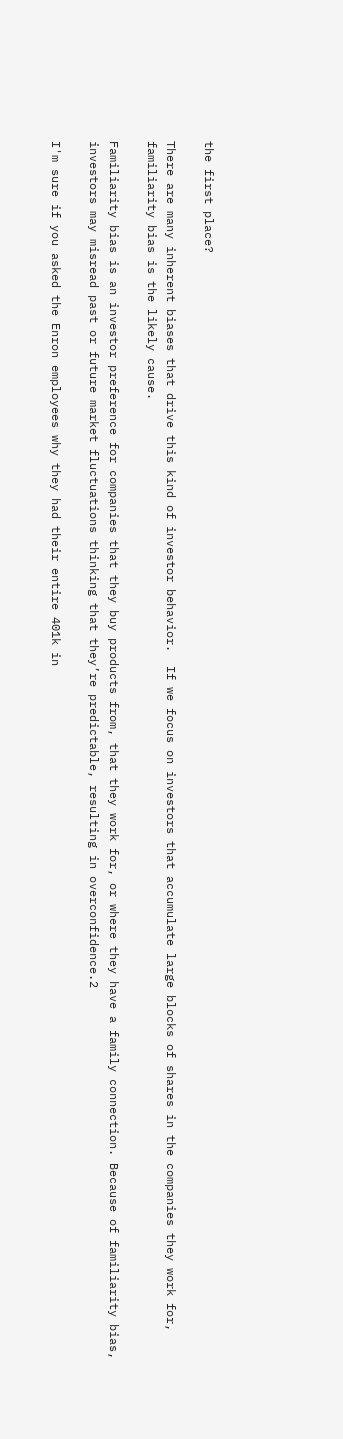the first place?

There are many inherent biases that drive this kind of investor behavior.  If we focus on investors that accumulate large blocks of shares in the companies they work for, familiarity bias is the likely cause.

Familiarity bias is an investor preference for companies that they buy products from, that they work for, or where they have a family connection. Because of familiarity bias, investors may misread past or future market fluctuations thinking that they’re predictable, resulting in overconfidence.2

I'm sure if you asked the Enron employees why they had their entire 401k in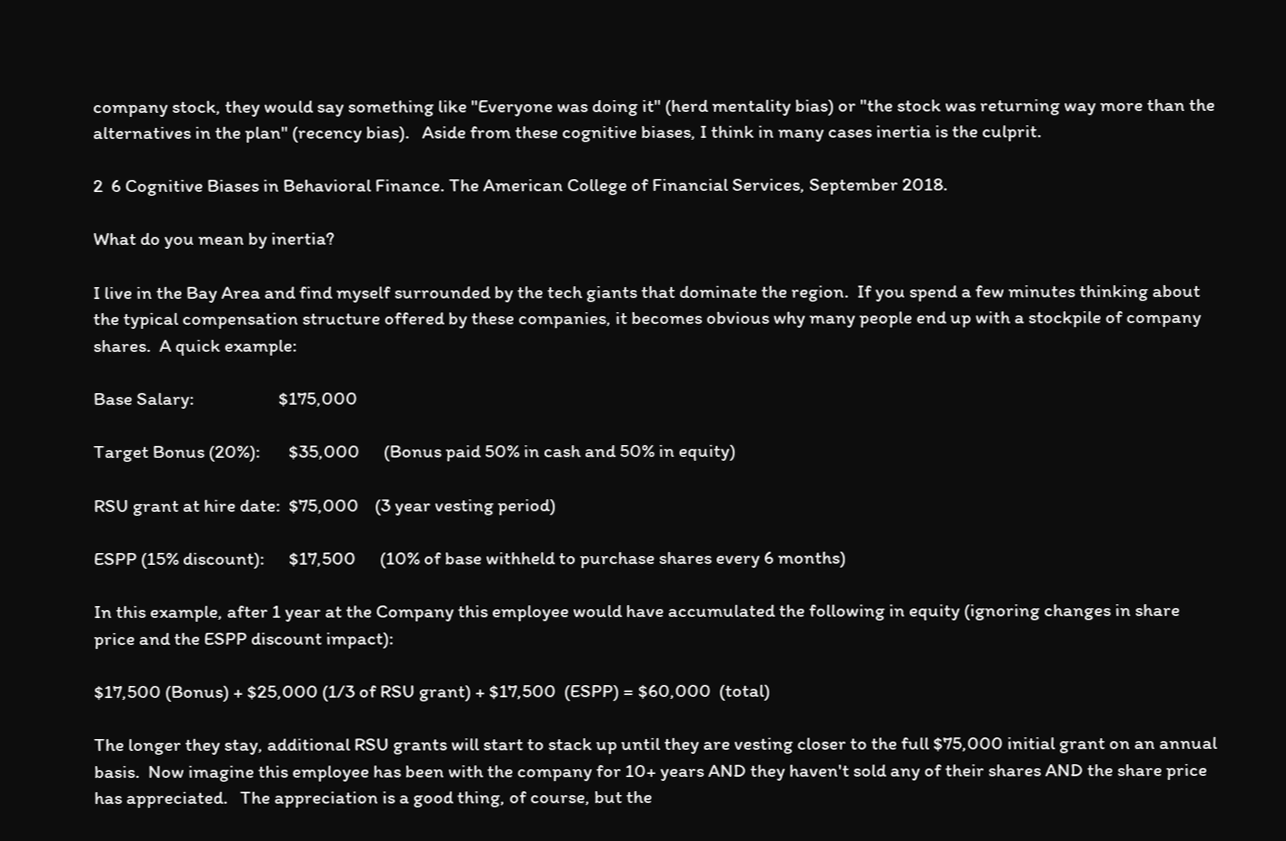company stock, they would say something like "Everyone was doing it" (herd mentality bias) or "the stock was returning way more than the alternatives in the plan" (recency bias).   Aside from these cognitive biases, I think in many cases inertia is the culprit.

2  6 Cognitive Biases in Behavioral Finance. The American College of Financial Services, September 2018.

What do you mean by inertia?

I live in the Bay Area and find myself surrounded by the tech giants that dominate the region.  If you spend a few minutes thinking about the typical compensation structure offered by these companies, it becomes obvious why many people end up with a stockpile of company shares.  A quick example:

Base Salary:                     $175,000

Target Bonus (20%):       $35,000      (Bonus paid 50% in cash and 50% in equity)

RSU grant at hire date:  $75,000    (3 year vesting period)

ESPP (15% discount):      $17,500      (10% of base withheld to purchase shares every 6 months)

In this example, after 1 year at the Company this employee would have accumulated the following in equity (ignoring changes in share price and the ESPP discount impact):

$17,500 (Bonus) + $25,000 (1/3 of RSU grant) + $17,500  (ESPP) = $60,000  (total)

The longer they stay, additional RSU grants will start to stack up until they are vesting closer to the full $75,000 initial grant on an annual basis.  Now imagine this employee has been with the company for 10+ years AND they haven't sold any of their shares AND the share price has appreciated.   The appreciation is a good thing, of course, but the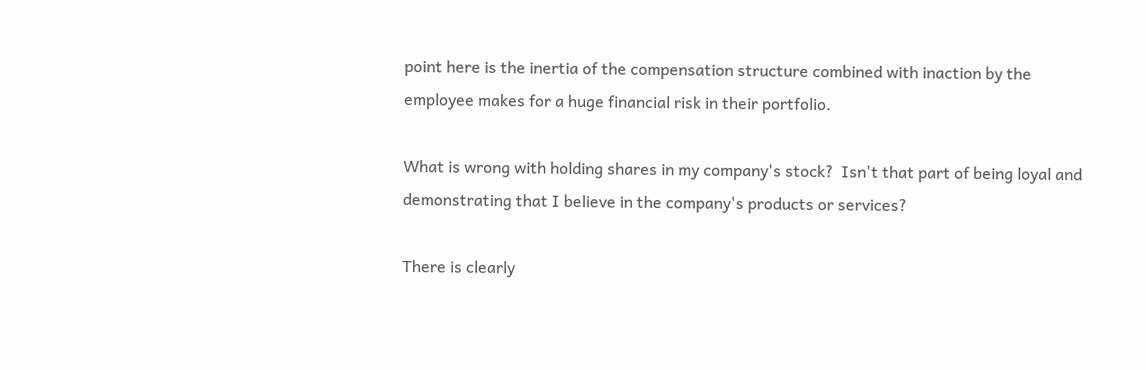point here is the inertia of the compensation structure combined with inaction by the employee makes for a huge financial risk in their portfolio.

What is wrong with holding shares in my company's stock?  Isn't that part of being loyal and demonstrating that I believe in the company's products or services?

There is clearly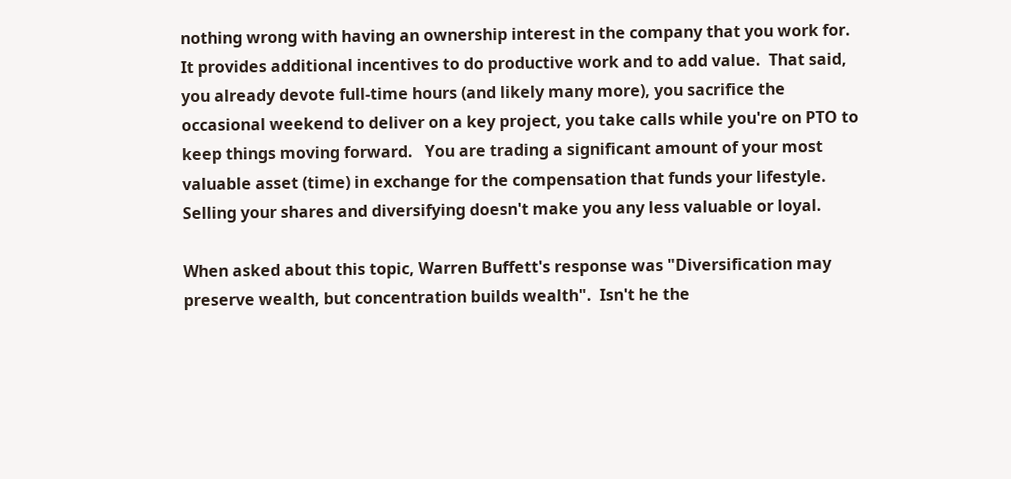nothing wrong with having an ownership interest in the company that you work for.  It provides additional incentives to do productive work and to add value.  That said, you already devote full-time hours (and likely many more), you sacrifice the occasional weekend to deliver on a key project, you take calls while you're on PTO to keep things moving forward.   You are trading a significant amount of your most valuable asset (time) in exchange for the compensation that funds your lifestyle.  Selling your shares and diversifying doesn't make you any less valuable or loyal.

When asked about this topic, Warren Buffett's response was "Diversification may preserve wealth, but concentration builds wealth".  Isn't he the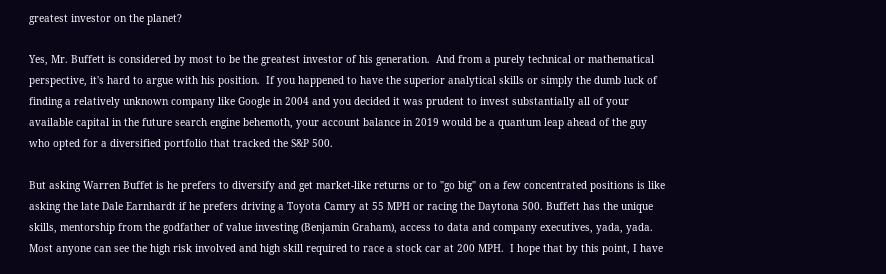greatest investor on the planet?

Yes, Mr. Buffett is considered by most to be the greatest investor of his generation.  And from a purely technical or mathematical perspective, it's hard to argue with his position.  If you happened to have the superior analytical skills or simply the dumb luck of finding a relatively unknown company like Google in 2004 and you decided it was prudent to invest substantially all of your available capital in the future search engine behemoth, your account balance in 2019 would be a quantum leap ahead of the guy who opted for a diversified portfolio that tracked the S&P 500.

But asking Warren Buffet is he prefers to diversify and get market-like returns or to "go big" on a few concentrated positions is like asking the late Dale Earnhardt if he prefers driving a Toyota Camry at 55 MPH or racing the Daytona 500. Buffett has the unique skills, mentorship from the godfather of value investing (Benjamin Graham), access to data and company executives, yada, yada.  Most anyone can see the high risk involved and high skill required to race a stock car at 200 MPH.  I hope that by this point, I have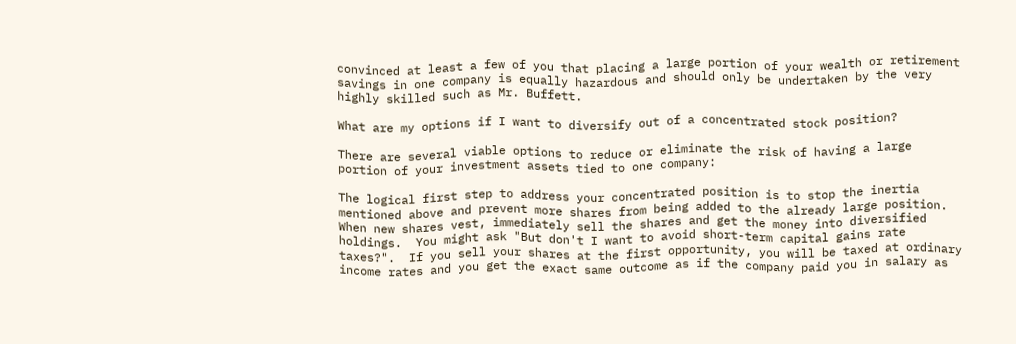convinced at least a few of you that placing a large portion of your wealth or retirement savings in one company is equally hazardous and should only be undertaken by the very highly skilled such as Mr. Buffett.

What are my options if I want to diversify out of a concentrated stock position?

There are several viable options to reduce or eliminate the risk of having a large portion of your investment assets tied to one company:

The logical first step to address your concentrated position is to stop the inertia mentioned above and prevent more shares from being added to the already large position.  When new shares vest, immediately sell the shares and get the money into diversified holdings.  You might ask "But don't I want to avoid short-term capital gains rate taxes?".  If you sell your shares at the first opportunity, you will be taxed at ordinary income rates and you get the exact same outcome as if the company paid you in salary as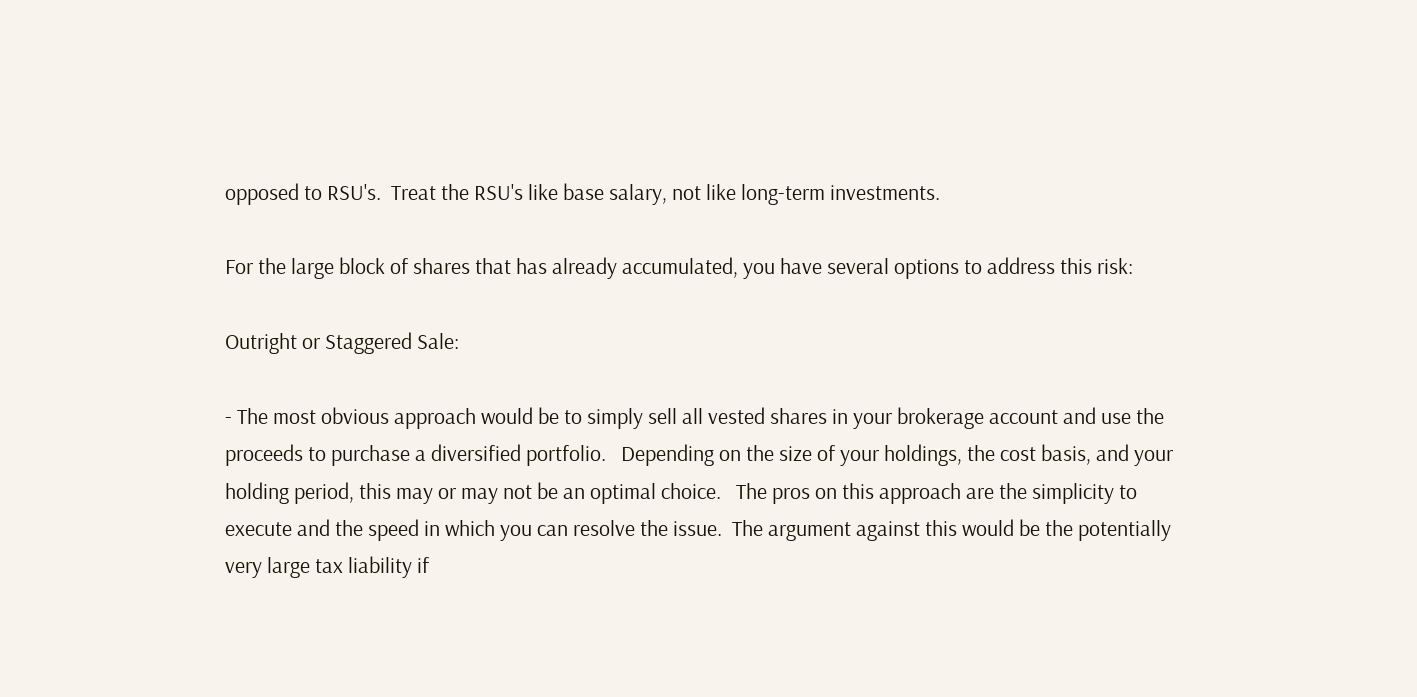opposed to RSU's.  Treat the RSU's like base salary, not like long-term investments.

For the large block of shares that has already accumulated, you have several options to address this risk:

Outright or Staggered Sale:

- The most obvious approach would be to simply sell all vested shares in your brokerage account and use the proceeds to purchase a diversified portfolio.   Depending on the size of your holdings, the cost basis, and your holding period, this may or may not be an optimal choice.   The pros on this approach are the simplicity to execute and the speed in which you can resolve the issue.  The argument against this would be the potentially very large tax liability if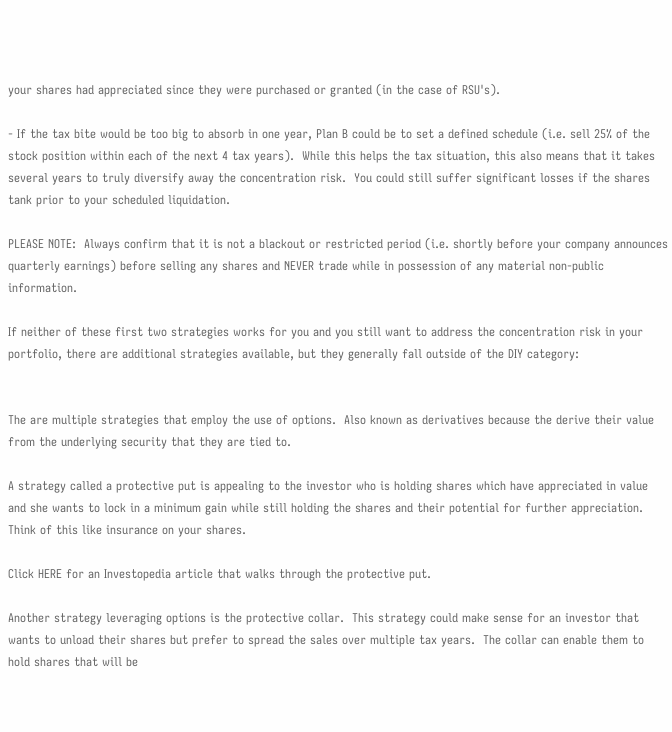your shares had appreciated since they were purchased or granted (in the case of RSU's).

- If the tax bite would be too big to absorb in one year, Plan B could be to set a defined schedule (i.e. sell 25% of the stock position within each of the next 4 tax years).  While this helps the tax situation, this also means that it takes several years to truly diversify away the concentration risk.  You could still suffer significant losses if the shares tank prior to your scheduled liquidation.

PLEASE NOTE:  Always confirm that it is not a blackout or restricted period (i.e. shortly before your company announces quarterly earnings) before selling any shares and NEVER trade while in possession of any material non-public information.

If neither of these first two strategies works for you and you still want to address the concentration risk in your portfolio, there are additional strategies available, but they generally fall outside of the DIY category:


The are multiple strategies that employ the use of options.  Also known as derivatives because the derive their value from the underlying security that they are tied to.

A strategy called a protective put is appealing to the investor who is holding shares which have appreciated in value and she wants to lock in a minimum gain while still holding the shares and their potential for further appreciation.  Think of this like insurance on your shares.

Click HERE for an Investopedia article that walks through the protective put.

Another strategy leveraging options is the protective collar.  This strategy could make sense for an investor that wants to unload their shares but prefer to spread the sales over multiple tax years.  The collar can enable them to hold shares that will be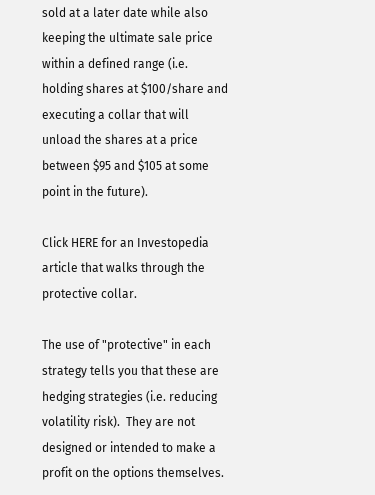sold at a later date while also keeping the ultimate sale price within a defined range (i.e.  holding shares at $100/share and executing a collar that will unload the shares at a price between $95 and $105 at some point in the future).

Click HERE for an Investopedia article that walks through the protective collar.

The use of "protective" in each strategy tells you that these are hedging strategies (i.e. reducing volatility risk).  They are not designed or intended to make a profit on the options themselves.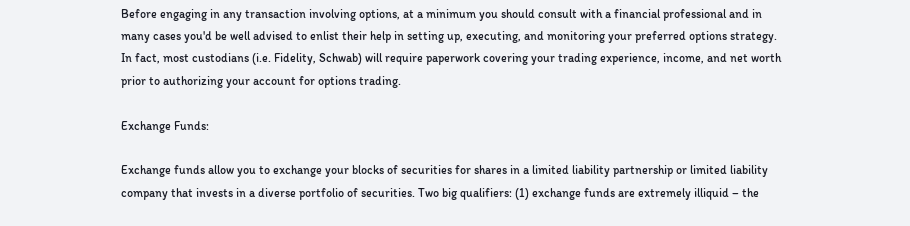Before engaging in any transaction involving options, at a minimum you should consult with a financial professional and in many cases you'd be well advised to enlist their help in setting up, executing, and monitoring your preferred options strategy.  In fact, most custodians (i.e. Fidelity, Schwab) will require paperwork covering your trading experience, income, and net worth prior to authorizing your account for options trading.

Exchange Funds:

Exchange funds allow you to exchange your blocks of securities for shares in a limited liability partnership or limited liability company that invests in a diverse portfolio of securities. Two big qualifiers: (1) exchange funds are extremely illiquid – the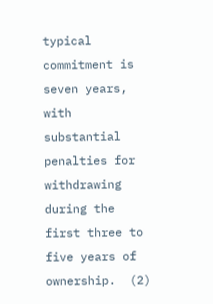typical commitment is seven years, with substantial penalties for withdrawing during the first three to five years of ownership.  (2)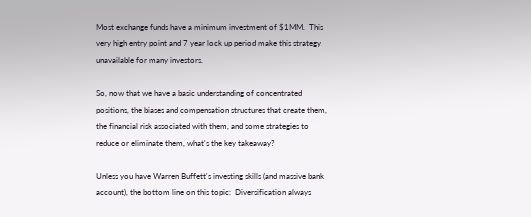Most exchange funds have a minimum investment of $1MM.  This very high entry point and 7 year lock up period make this strategy unavailable for many investors.

So, now that we have a basic understanding of concentrated positions, the biases and compensation structures that create them, the financial risk associated with them, and some strategies to reduce or eliminate them, what's the key takeaway?

Unless you have Warren Buffett's investing skills (and massive bank account), the bottom line on this topic:  Diversification always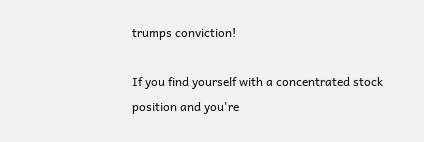trumps conviction!

If you find yourself with a concentrated stock position and you're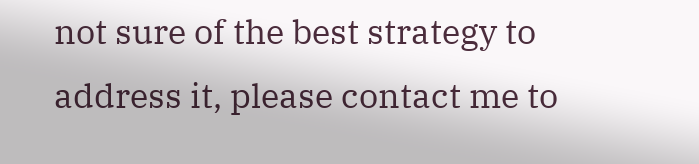not sure of the best strategy to address it, please contact me to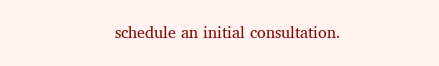schedule an initial consultation.